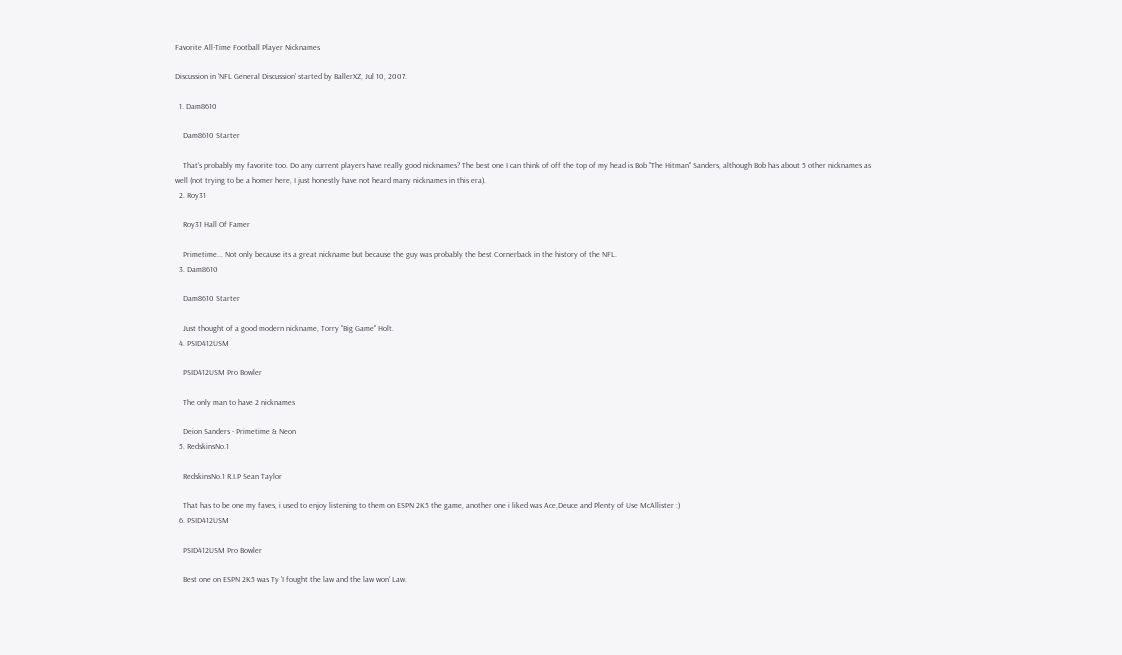Favorite All-Time Football Player Nicknames

Discussion in 'NFL General Discussion' started by BallerXZ, Jul 10, 2007.

  1. Dam8610

    Dam8610 Starter

    That's probably my favorite too. Do any current players have really good nicknames? The best one I can think of off the top of my head is Bob "The Hitman" Sanders, although Bob has about 5 other nicknames as well (not trying to be a homer here, I just honestly have not heard many nicknames in this era).
  2. Roy31

    Roy31 Hall Of Famer

    Primetime... Not only because its a great nickname but because the guy was probably the best Cornerback in the history of the NFL.
  3. Dam8610

    Dam8610 Starter

    Just thought of a good modern nickname, Torry "Big Game" Holt.
  4. PSID412USM

    PSID412USM Pro Bowler

    The only man to have 2 nicknames

    Deion Sanders - Primetime & Neon
  5. RedskinsNo.1

    RedskinsNo.1 R.I.P Sean Taylor

    That has to be one my faves, i used to enjoy listening to them on ESPN 2K5 the game, another one i liked was Ace,Deuce and Plenty of Use McAllister :)
  6. PSID412USM

    PSID412USM Pro Bowler

    Best one on ESPN 2K5 was Ty 'I fought the law and the law won' Law.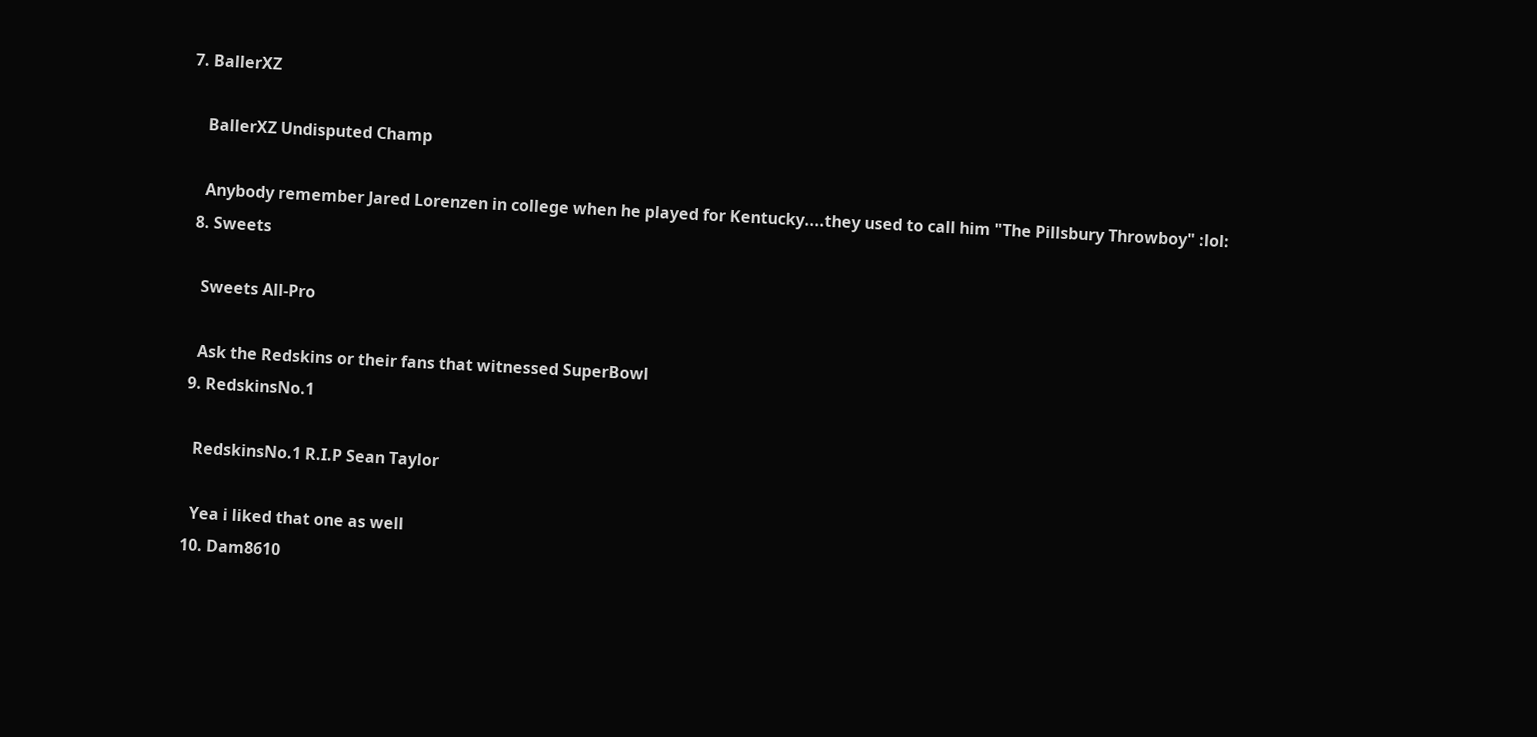7. BallerXZ

    BallerXZ Undisputed Champ

    Anybody remember Jared Lorenzen in college when he played for Kentucky....they used to call him "The Pillsbury Throwboy" :lol:
  8. Sweets

    Sweets All-Pro

    Ask the Redskins or their fans that witnessed SuperBowl
  9. RedskinsNo.1

    RedskinsNo.1 R.I.P Sean Taylor

    Yea i liked that one as well
  10. Dam8610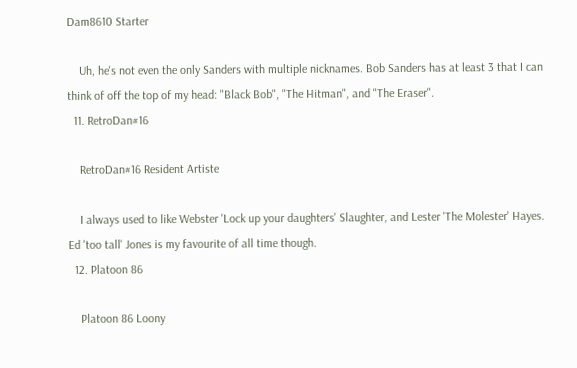Dam8610 Starter

    Uh, he's not even the only Sanders with multiple nicknames. Bob Sanders has at least 3 that I can think of off the top of my head: "Black Bob", "The Hitman", and "The Eraser".
  11. RetroDan#16

    RetroDan#16 Resident Artiste

    I always used to like Webster 'Lock up your daughters' Slaughter, and Lester 'The Molester' Hayes. Ed 'too tall' Jones is my favourite of all time though.
  12. Platoon 86

    Platoon 86 Loony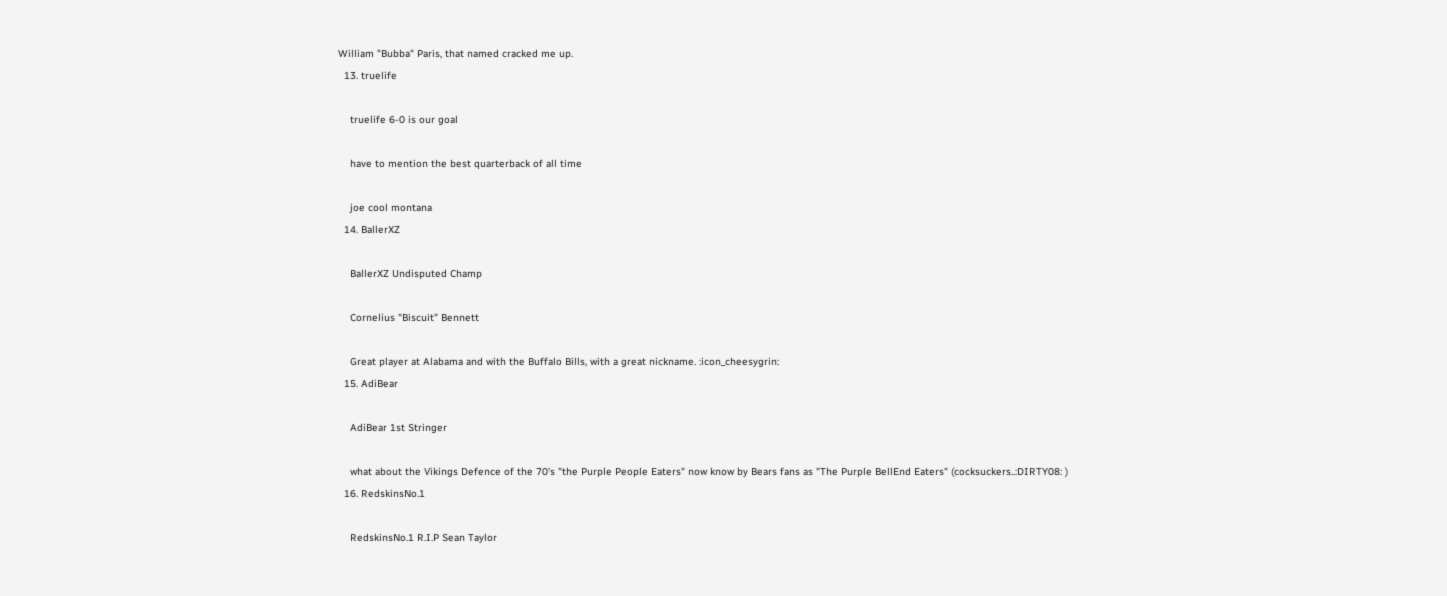William "Bubba" Paris, that named cracked me up.
  13. truelife

    truelife 6-0 is our goal

    have to mention the best quarterback of all time

    joe cool montana
  14. BallerXZ

    BallerXZ Undisputed Champ

    Cornelius "Biscuit" Bennett

    Great player at Alabama and with the Buffalo Bills, with a great nickname. :icon_cheesygrin:
  15. AdiBear

    AdiBear 1st Stringer

    what about the Vikings Defence of the 70's "the Purple People Eaters" now know by Bears fans as "The Purple BellEnd Eaters" (cocksuckers..:DIRTY08: )
  16. RedskinsNo.1

    RedskinsNo.1 R.I.P Sean Taylor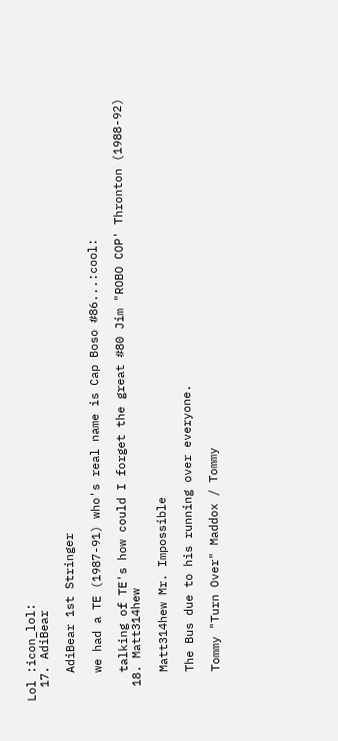Lol :icon_lol:
  17. AdiBear

    AdiBear 1st Stringer

    we had a TE (1987-91) who's real name is Cap Boso #86...:cool:

    talking of TE's how could I forget the great #80 Jim "ROBO COP' Thronton (1988-92)
  18. Matt314hew

    Matt314hew Mr. Impossible

    The Bus due to his running over everyone.

    Tommy "Turn Over" Maddox / Tommy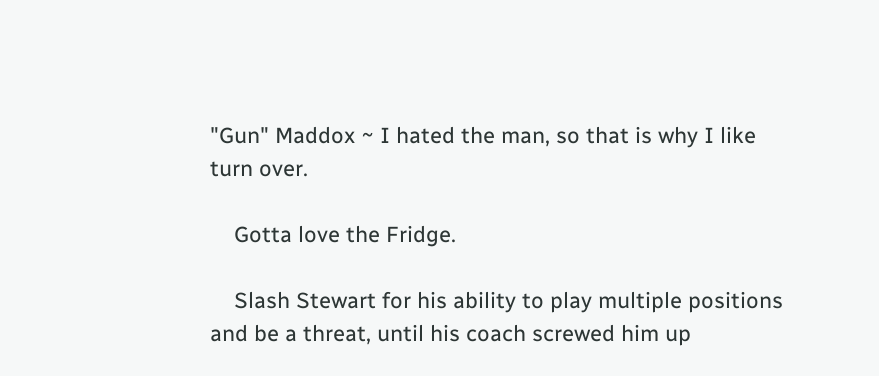"Gun" Maddox ~ I hated the man, so that is why I like turn over.

    Gotta love the Fridge.

    Slash Stewart for his ability to play multiple positions and be a threat, until his coach screwed him up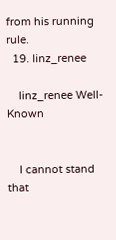from his running rule.
  19. linz_renee

    linz_renee Well-Known


    I cannot stand that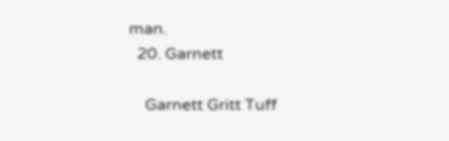man.
  20. Garnett

    Garnett Gritt Tuff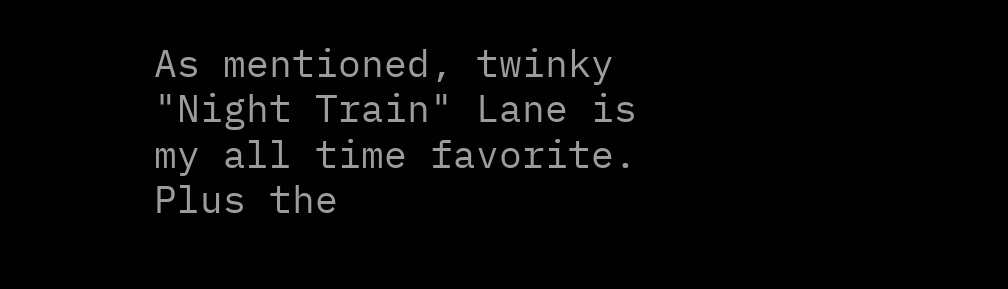As mentioned, twinky "Night Train" Lane is my all time favorite. Plus the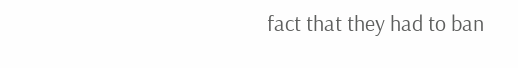fact that they had to ban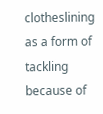clotheslining as a form of tackling because of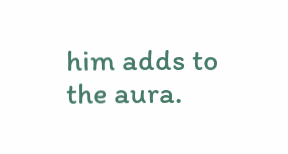him adds to the aura.